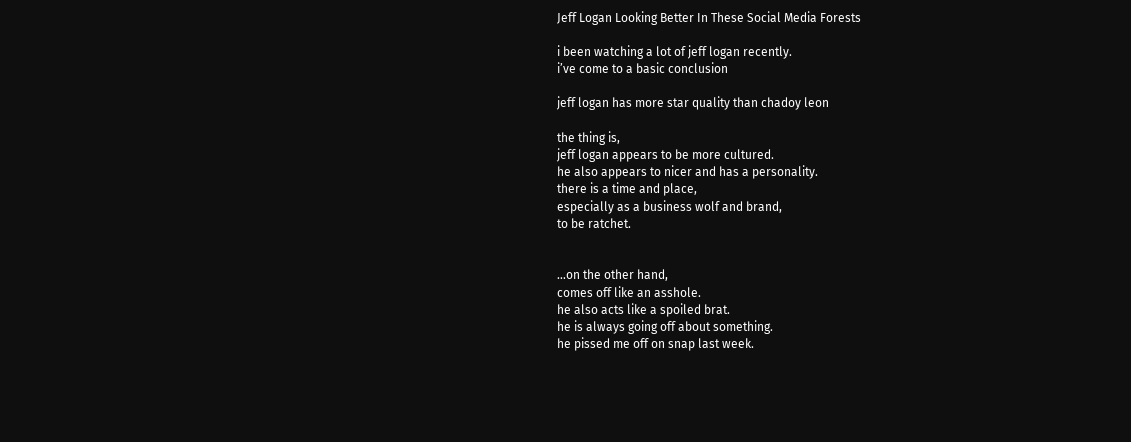Jeff Logan Looking Better In These Social Media Forests

i been watching a lot of jeff logan recently.
i’ve come to a basic conclusion

jeff logan has more star quality than chadoy leon

the thing is,
jeff logan appears to be more cultured.
he also appears to nicer and has a personality.
there is a time and place,
especially as a business wolf and brand,
to be ratchet.


…on the other hand,
comes off like an asshole.
he also acts like a spoiled brat.
he is always going off about something.
he pissed me off on snap last week.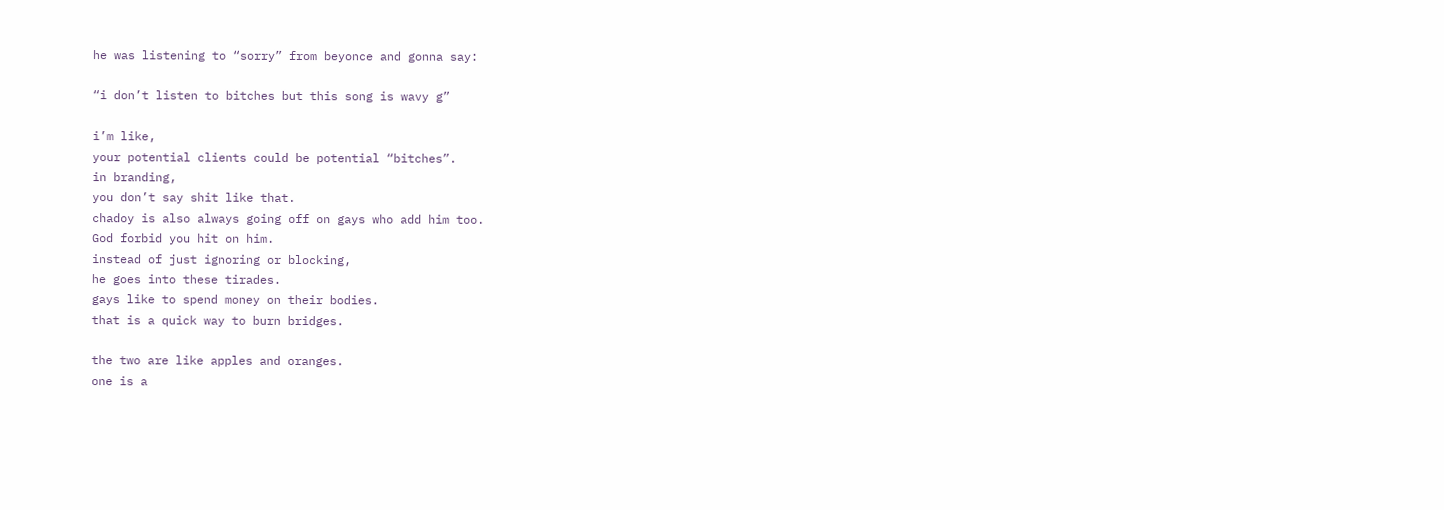he was listening to “sorry” from beyonce and gonna say:

“i don’t listen to bitches but this song is wavy g”

i’m like,
your potential clients could be potential “bitches”.
in branding,
you don’t say shit like that.
chadoy is also always going off on gays who add him too.
God forbid you hit on him.
instead of just ignoring or blocking,
he goes into these tirades.
gays like to spend money on their bodies.
that is a quick way to burn bridges.

the two are like apples and oranges.
one is a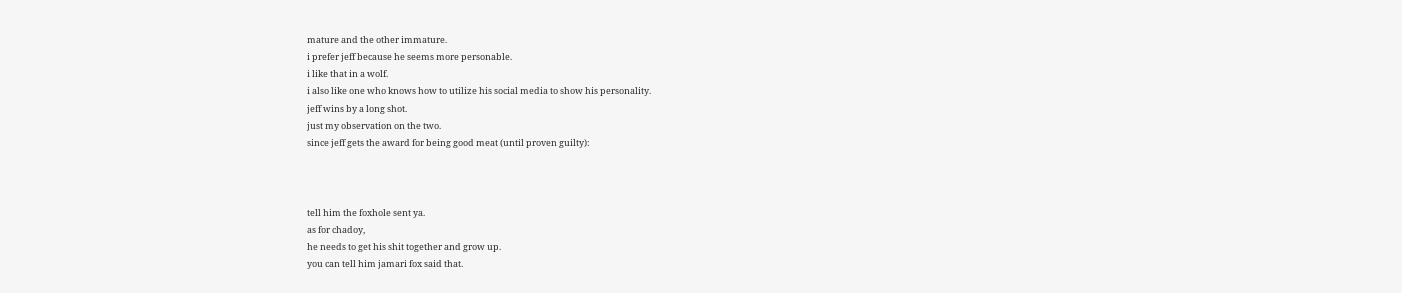mature and the other immature.
i prefer jeff because he seems more personable.
i like that in a wolf.
i also like one who knows how to utilize his social media to show his personality.
jeff wins by a long shot.
just my observation on the two.
since jeff gets the award for being good meat (until proven guilty):



tell him the foxhole sent ya.
as for chadoy,
he needs to get his shit together and grow up.
you can tell him jamari fox said that.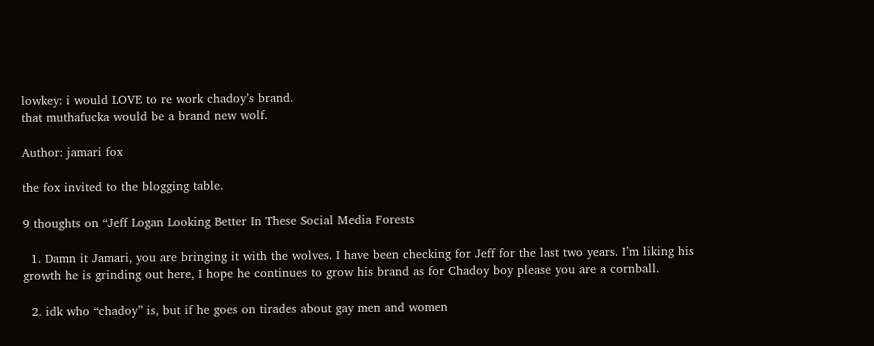lowkey: i would LOVE to re work chadoy’s brand.
that muthafucka would be a brand new wolf.

Author: jamari fox

the fox invited to the blogging table.

9 thoughts on “Jeff Logan Looking Better In These Social Media Forests

  1. Damn it Jamari, you are bringing it with the wolves. I have been checking for Jeff for the last two years. I’m liking his growth he is grinding out here, I hope he continues to grow his brand as for Chadoy boy please you are a cornball.

  2. idk who “chadoy” is, but if he goes on tirades about gay men and women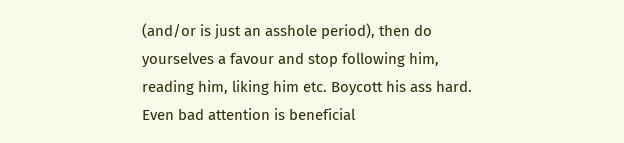(and/or is just an asshole period), then do yourselves a favour and stop following him, reading him, liking him etc. Boycott his ass hard. Even bad attention is beneficial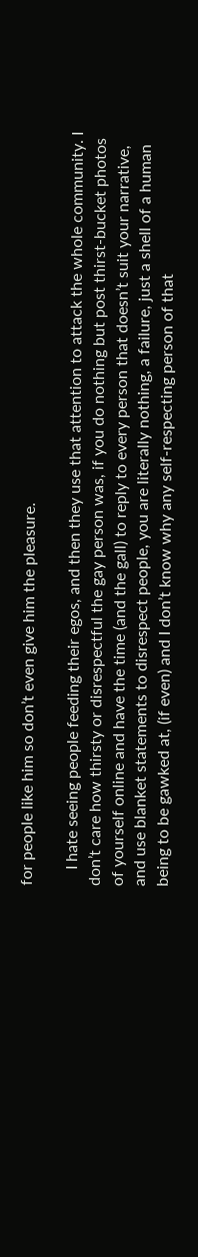for people like him so don’t even give him the pleasure.

    I hate seeing people feeding their egos, and then they use that attention to attack the whole community. I don’t care how thirsty or disrespectful the gay person was, if you do nothing but post thirst-bucket photos of yourself online and have the time (and the gall) to reply to every person that doesn’t suit your narrative, and use blanket statements to disrespect people, you are literally nothing, a failure, just a shell of a human being to be gawked at, (if even) and I don’t know why any self-respecting person of that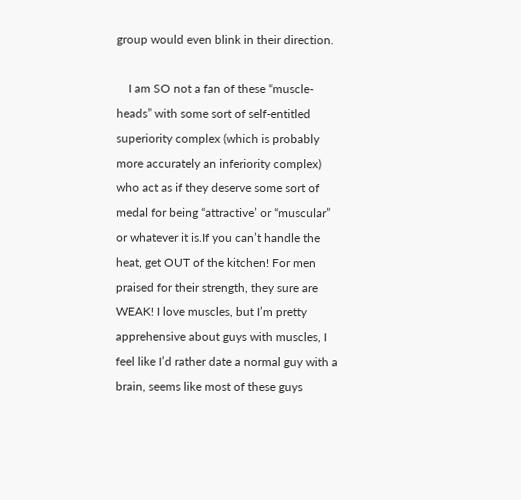group would even blink in their direction.

    I am SO not a fan of these “muscle-heads” with some sort of self-entitled superiority complex (which is probably more accurately an inferiority complex) who act as if they deserve some sort of medal for being “attractive’ or “muscular” or whatever it is.If you can’t handle the heat, get OUT of the kitchen! For men praised for their strength, they sure are WEAK! I love muscles, but I’m pretty apprehensive about guys with muscles, I feel like I’d rather date a normal guy with a brain, seems like most of these guys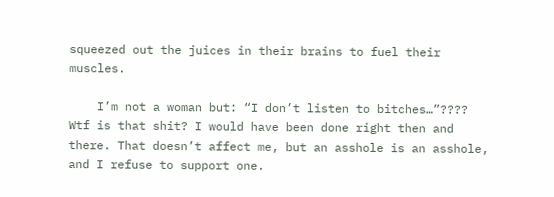squeezed out the juices in their brains to fuel their muscles.

    I’m not a woman but: “I don’t listen to bitches…”???? Wtf is that shit? I would have been done right then and there. That doesn’t affect me, but an asshole is an asshole, and I refuse to support one.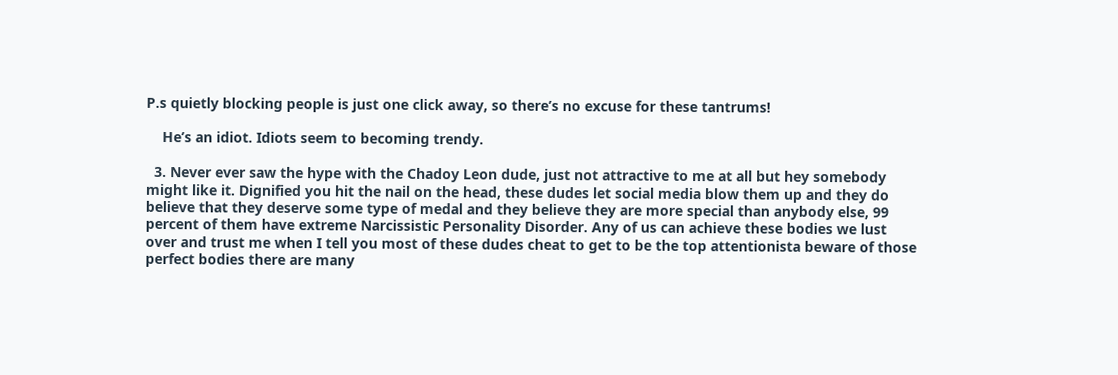P.s quietly blocking people is just one click away, so there’s no excuse for these tantrums!

    He’s an idiot. Idiots seem to becoming trendy.

  3. Never ever saw the hype with the Chadoy Leon dude, just not attractive to me at all but hey somebody might like it. Dignified you hit the nail on the head, these dudes let social media blow them up and they do believe that they deserve some type of medal and they believe they are more special than anybody else, 99 percent of them have extreme Narcissistic Personality Disorder. Any of us can achieve these bodies we lust over and trust me when I tell you most of these dudes cheat to get to be the top attentionista beware of those perfect bodies there are many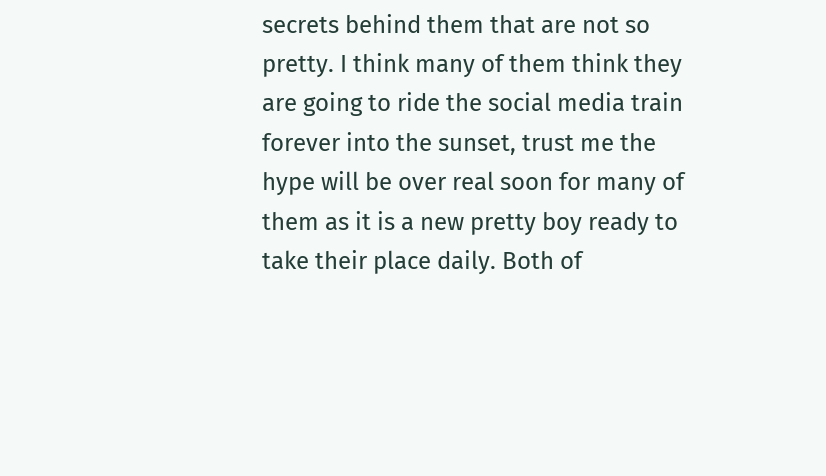secrets behind them that are not so pretty. I think many of them think they are going to ride the social media train forever into the sunset, trust me the hype will be over real soon for many of them as it is a new pretty boy ready to take their place daily. Both of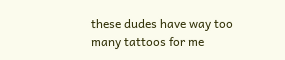these dudes have way too many tattoos for me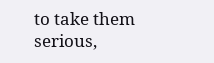to take them serious,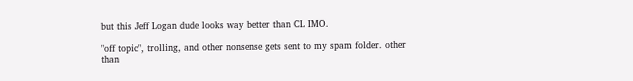but this Jeff Logan dude looks way better than CL IMO.

"off topic", trolling, and other nonsense gets sent to my spam folder. other than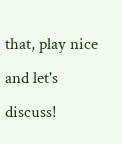that, play nice and let's discuss!